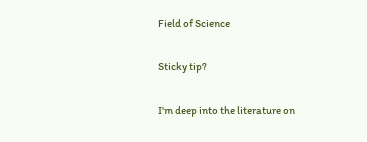Field of Science

Sticky tip?

I'm deep into the literature on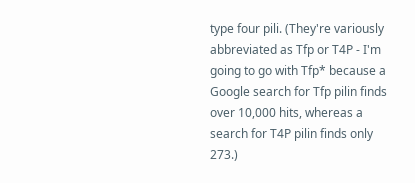type four pili. (They're variously abbreviated as Tfp or T4P - I'm going to go with Tfp* because a Google search for Tfp pilin finds over 10,000 hits, whereas a search for T4P pilin finds only 273.)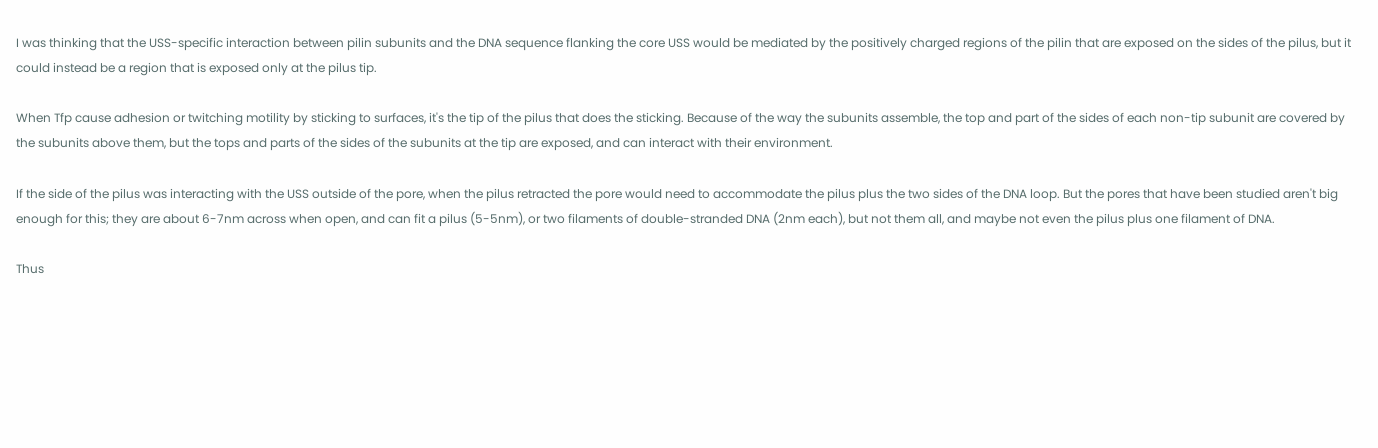I was thinking that the USS-specific interaction between pilin subunits and the DNA sequence flanking the core USS would be mediated by the positively charged regions of the pilin that are exposed on the sides of the pilus, but it could instead be a region that is exposed only at the pilus tip.

When Tfp cause adhesion or twitching motility by sticking to surfaces, it's the tip of the pilus that does the sticking. Because of the way the subunits assemble, the top and part of the sides of each non-tip subunit are covered by the subunits above them, but the tops and parts of the sides of the subunits at the tip are exposed, and can interact with their environment.

If the side of the pilus was interacting with the USS outside of the pore, when the pilus retracted the pore would need to accommodate the pilus plus the two sides of the DNA loop. But the pores that have been studied aren't big enough for this; they are about 6-7nm across when open, and can fit a pilus (5-5nm), or two filaments of double-stranded DNA (2nm each), but not them all, and maybe not even the pilus plus one filament of DNA.

Thus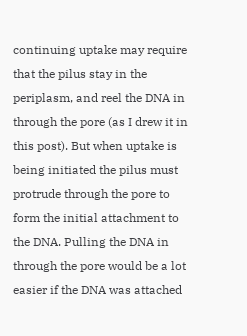continuing uptake may require that the pilus stay in the periplasm, and reel the DNA in through the pore (as I drew it in this post). But when uptake is being initiated the pilus must protrude through the pore to form the initial attachment to the DNA. Pulling the DNA in through the pore would be a lot easier if the DNA was attached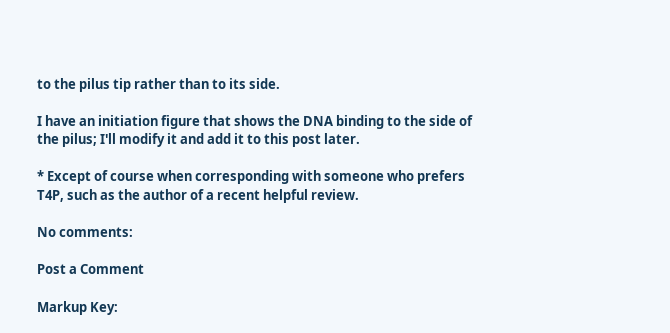to the pilus tip rather than to its side.

I have an initiation figure that shows the DNA binding to the side of the pilus; I'll modify it and add it to this post later.

* Except of course when corresponding with someone who prefers T4P, such as the author of a recent helpful review.

No comments:

Post a Comment

Markup Key: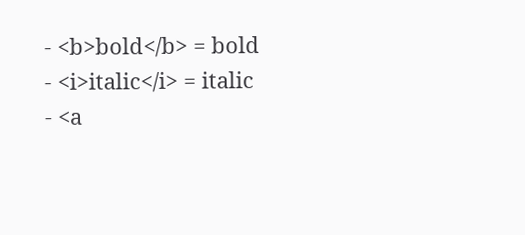- <b>bold</b> = bold
- <i>italic</i> = italic
- <a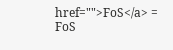href="">FoS</a> = FoS